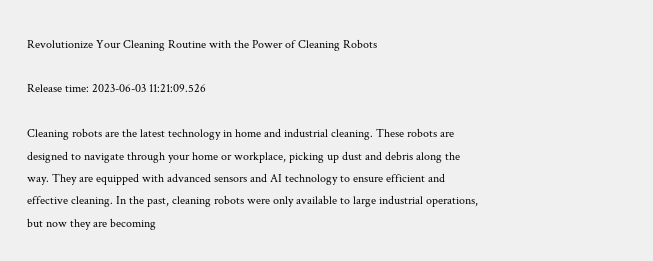Revolutionize Your Cleaning Routine with the Power of Cleaning Robots

Release time: 2023-06-03 11:21:09.526

Cleaning robots are the latest technology in home and industrial cleaning. These robots are designed to navigate through your home or workplace, picking up dust and debris along the way. They are equipped with advanced sensors and AI technology to ensure efficient and effective cleaning. In the past, cleaning robots were only available to large industrial operations, but now they are becoming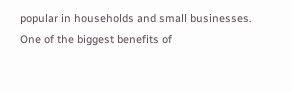popular in households and small businesses.
One of the biggest benefits of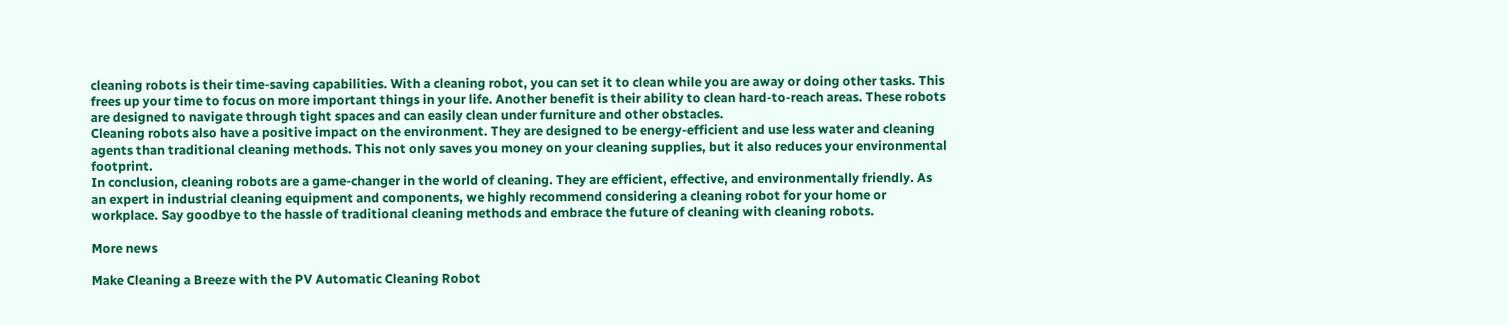cleaning robots is their time-saving capabilities. With a cleaning robot, you can set it to clean while you are away or doing other tasks. This frees up your time to focus on more important things in your life. Another benefit is their ability to clean hard-to-reach areas. These robots are designed to navigate through tight spaces and can easily clean under furniture and other obstacles.
Cleaning robots also have a positive impact on the environment. They are designed to be energy-efficient and use less water and cleaning agents than traditional cleaning methods. This not only saves you money on your cleaning supplies, but it also reduces your environmental footprint.
In conclusion, cleaning robots are a game-changer in the world of cleaning. They are efficient, effective, and environmentally friendly. As an expert in industrial cleaning equipment and components, we highly recommend considering a cleaning robot for your home or workplace. Say goodbye to the hassle of traditional cleaning methods and embrace the future of cleaning with cleaning robots.

More news

Make Cleaning a Breeze with the PV Automatic Cleaning Robot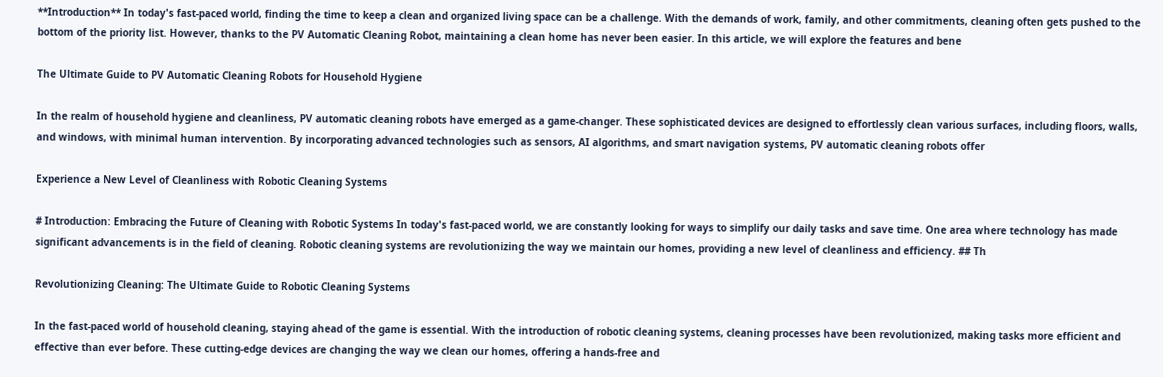**Introduction** In today's fast-paced world, finding the time to keep a clean and organized living space can be a challenge. With the demands of work, family, and other commitments, cleaning often gets pushed to the bottom of the priority list. However, thanks to the PV Automatic Cleaning Robot, maintaining a clean home has never been easier. In this article, we will explore the features and bene

The Ultimate Guide to PV Automatic Cleaning Robots for Household Hygiene

In the realm of household hygiene and cleanliness, PV automatic cleaning robots have emerged as a game-changer. These sophisticated devices are designed to effortlessly clean various surfaces, including floors, walls, and windows, with minimal human intervention. By incorporating advanced technologies such as sensors, AI algorithms, and smart navigation systems, PV automatic cleaning robots offer

Experience a New Level of Cleanliness with Robotic Cleaning Systems

# Introduction: Embracing the Future of Cleaning with Robotic Systems In today's fast-paced world, we are constantly looking for ways to simplify our daily tasks and save time. One area where technology has made significant advancements is in the field of cleaning. Robotic cleaning systems are revolutionizing the way we maintain our homes, providing a new level of cleanliness and efficiency. ## Th

Revolutionizing Cleaning: The Ultimate Guide to Robotic Cleaning Systems

In the fast-paced world of household cleaning, staying ahead of the game is essential. With the introduction of robotic cleaning systems, cleaning processes have been revolutionized, making tasks more efficient and effective than ever before. These cutting-edge devices are changing the way we clean our homes, offering a hands-free and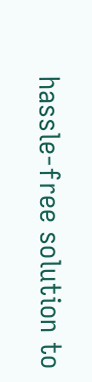hassle-free solution to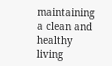maintaining a clean and healthy living